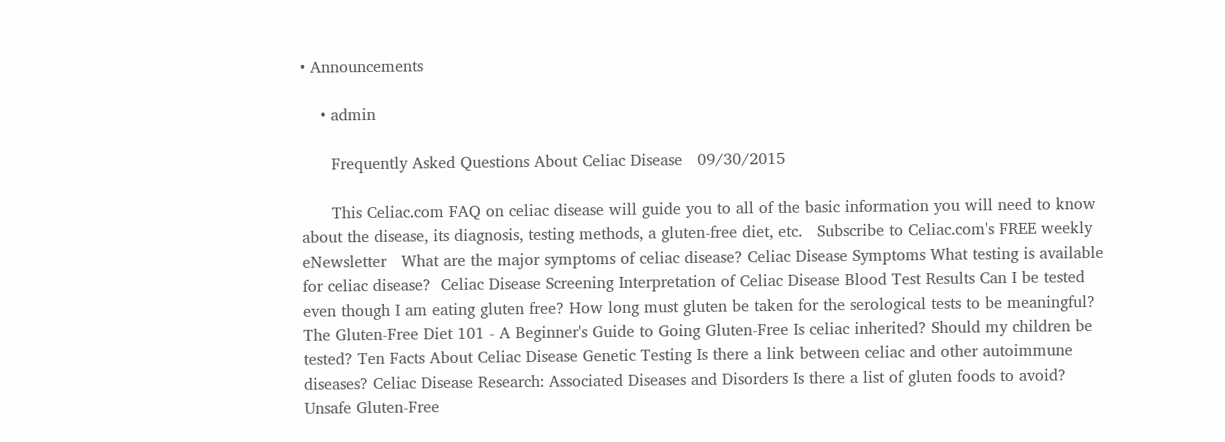• Announcements

    • admin

      Frequently Asked Questions About Celiac Disease   09/30/2015

      This Celiac.com FAQ on celiac disease will guide you to all of the basic information you will need to know about the disease, its diagnosis, testing methods, a gluten-free diet, etc.   Subscribe to Celiac.com's FREE weekly eNewsletter   What are the major symptoms of celiac disease? Celiac Disease Symptoms What testing is available for celiac disease?  Celiac Disease Screening Interpretation of Celiac Disease Blood Test Results Can I be tested even though I am eating gluten free? How long must gluten be taken for the serological tests to be meaningful? The Gluten-Free Diet 101 - A Beginner's Guide to Going Gluten-Free Is celiac inherited? Should my children be tested? Ten Facts About Celiac Disease Genetic Testing Is there a link between celiac and other autoimmune diseases? Celiac Disease Research: Associated Diseases and Disorders Is there a list of gluten foods to avoid? Unsafe Gluten-Free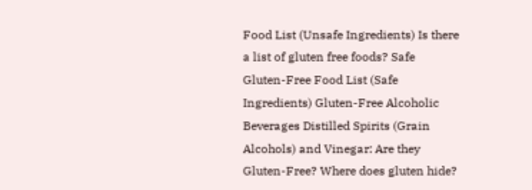Food List (Unsafe Ingredients) Is there a list of gluten free foods? Safe Gluten-Free Food List (Safe Ingredients) Gluten-Free Alcoholic Beverages Distilled Spirits (Grain Alcohols) and Vinegar: Are they Gluten-Free? Where does gluten hide?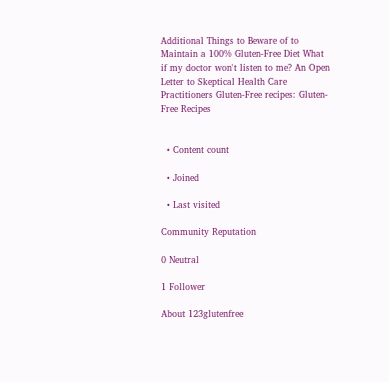Additional Things to Beware of to Maintain a 100% Gluten-Free Diet What if my doctor won't listen to me? An Open Letter to Skeptical Health Care Practitioners Gluten-Free recipes: Gluten-Free Recipes


  • Content count

  • Joined

  • Last visited

Community Reputation

0 Neutral

1 Follower

About 123glutenfree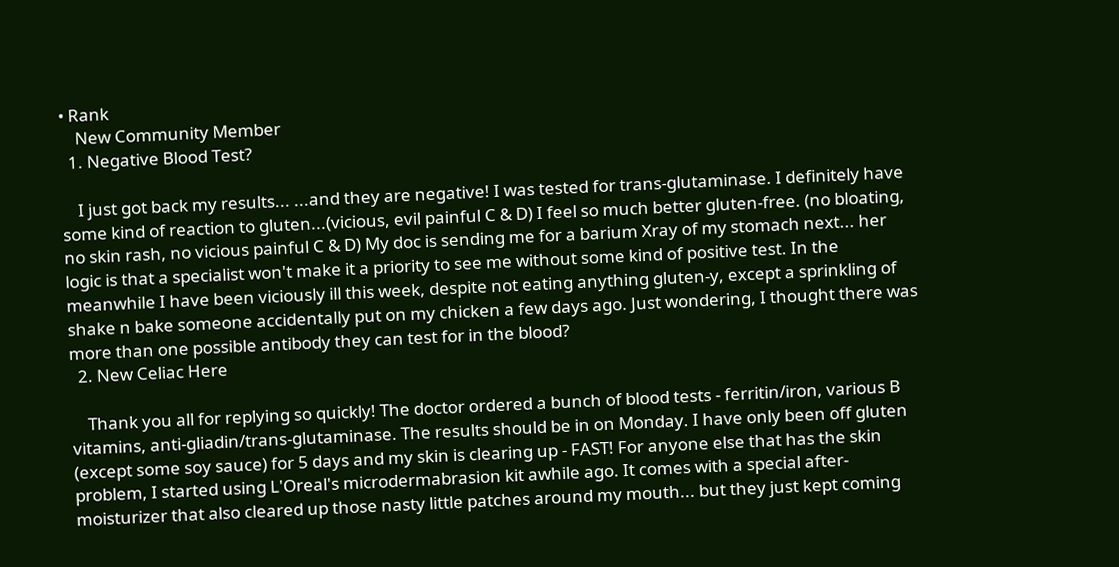• Rank
    New Community Member
  1. Negative Blood Test?

    I just got back my results... ...and they are negative! I was tested for trans-glutaminase. I definitely have some kind of reaction to gluten...(vicious, evil painful C & D) I feel so much better gluten-free. (no bloating, no skin rash, no vicious painful C & D) My doc is sending me for a barium Xray of my stomach next... her logic is that a specialist won't make it a priority to see me without some kind of positive test. In the meanwhile I have been viciously ill this week, despite not eating anything gluten-y, except a sprinkling of shake n bake someone accidentally put on my chicken a few days ago. Just wondering, I thought there was more than one possible antibody they can test for in the blood?
  2. New Celiac Here

    Thank you all for replying so quickly! The doctor ordered a bunch of blood tests - ferritin/iron, various B vitamins, anti-gliadin/trans-glutaminase. The results should be in on Monday. I have only been off gluten (except some soy sauce) for 5 days and my skin is clearing up - FAST! For anyone else that has the skin problem, I started using L'Oreal's microdermabrasion kit awhile ago. It comes with a special after-moisturizer that also cleared up those nasty little patches around my mouth... but they just kept coming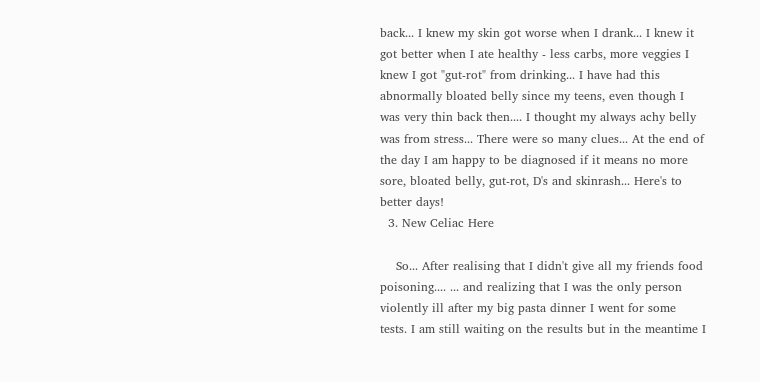back... I knew my skin got worse when I drank... I knew it got better when I ate healthy - less carbs, more veggies I knew I got "gut-rot" from drinking... I have had this abnormally bloated belly since my teens, even though I was very thin back then.... I thought my always achy belly was from stress... There were so many clues... At the end of the day I am happy to be diagnosed if it means no more sore, bloated belly, gut-rot, D's and skinrash... Here's to better days!
  3. New Celiac Here

    So... After realising that I didn't give all my friends food poisoning.... ... and realizing that I was the only person violently ill after my big pasta dinner I went for some tests. I am still waiting on the results but in the meantime I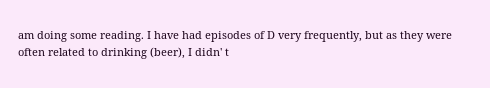am doing some reading. I have had episodes of D very frequently, but as they were often related to drinking (beer), I didn' t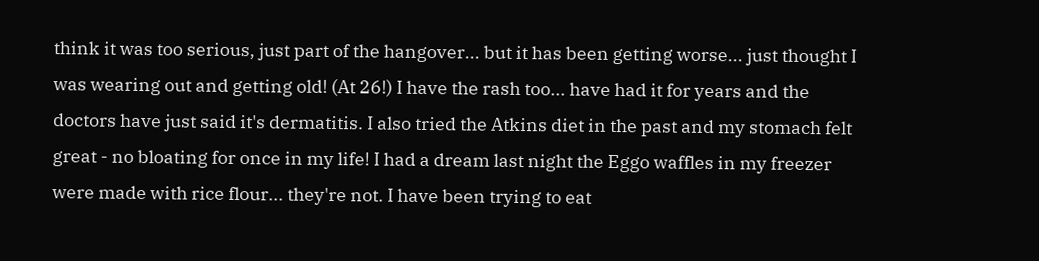think it was too serious, just part of the hangover... but it has been getting worse... just thought I was wearing out and getting old! (At 26!) I have the rash too... have had it for years and the doctors have just said it's dermatitis. I also tried the Atkins diet in the past and my stomach felt great - no bloating for once in my life! I had a dream last night the Eggo waffles in my freezer were made with rice flour... they're not. I have been trying to eat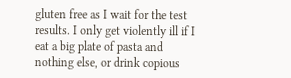gluten free as I wait for the test results. I only get violently ill if I eat a big plate of pasta and nothing else, or drink copious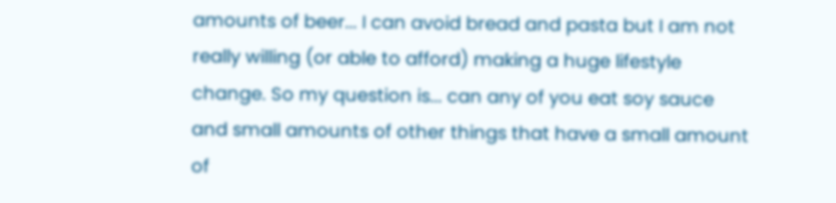amounts of beer... I can avoid bread and pasta but I am not really willing (or able to afford) making a huge lifestyle change. So my question is... can any of you eat soy sauce and small amounts of other things that have a small amount of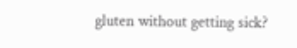gluten without getting sick?